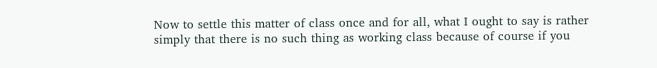Now to settle this matter of class once and for all, what I ought to say is rather simply that there is no such thing as working class because of course if you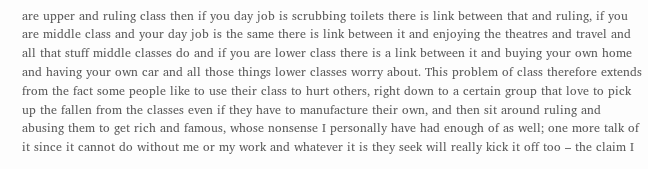are upper and ruling class then if you day job is scrubbing toilets there is link between that and ruling, if you are middle class and your day job is the same there is link between it and enjoying the theatres and travel and all that stuff middle classes do and if you are lower class there is a link between it and buying your own home and having your own car and all those things lower classes worry about. This problem of class therefore extends from the fact some people like to use their class to hurt others, right down to a certain group that love to pick up the fallen from the classes even if they have to manufacture their own, and then sit around ruling and abusing them to get rich and famous, whose nonsense I personally have had enough of as well; one more talk of it since it cannot do without me or my work and whatever it is they seek will really kick it off too – the claim I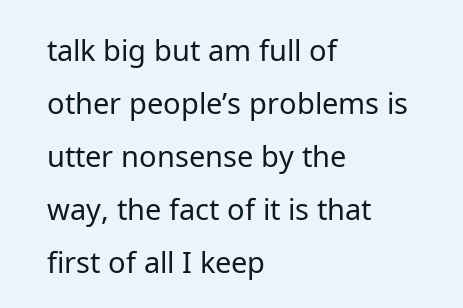talk big but am full of other people’s problems is utter nonsense by the way, the fact of it is that first of all I keep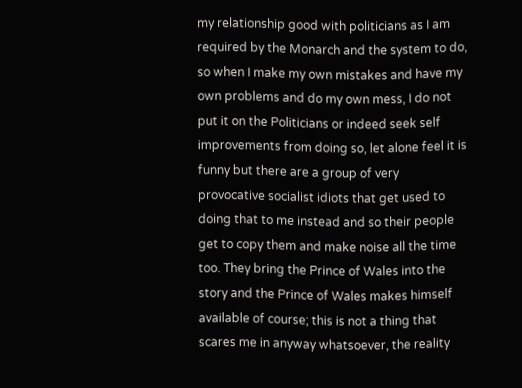my relationship good with politicians as I am required by the Monarch and the system to do, so when I make my own mistakes and have my own problems and do my own mess, I do not put it on the Politicians or indeed seek self improvements from doing so, let alone feel it is funny but there are a group of very provocative socialist idiots that get used to doing that to me instead and so their people get to copy them and make noise all the time too. They bring the Prince of Wales into the story and the Prince of Wales makes himself available of course; this is not a thing that scares me in anyway whatsoever, the reality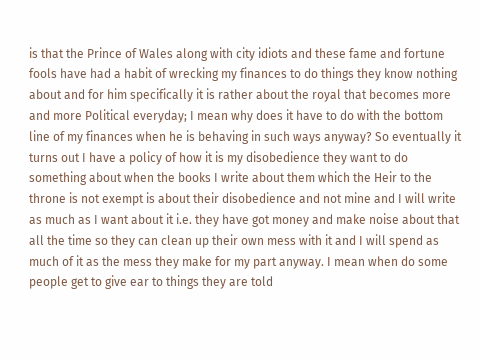is that the Prince of Wales along with city idiots and these fame and fortune fools have had a habit of wrecking my finances to do things they know nothing about and for him specifically it is rather about the royal that becomes more and more Political everyday; I mean why does it have to do with the bottom line of my finances when he is behaving in such ways anyway? So eventually it turns out I have a policy of how it is my disobedience they want to do something about when the books I write about them which the Heir to the throne is not exempt is about their disobedience and not mine and I will write as much as I want about it i.e. they have got money and make noise about that all the time so they can clean up their own mess with it and I will spend as much of it as the mess they make for my part anyway. I mean when do some people get to give ear to things they are told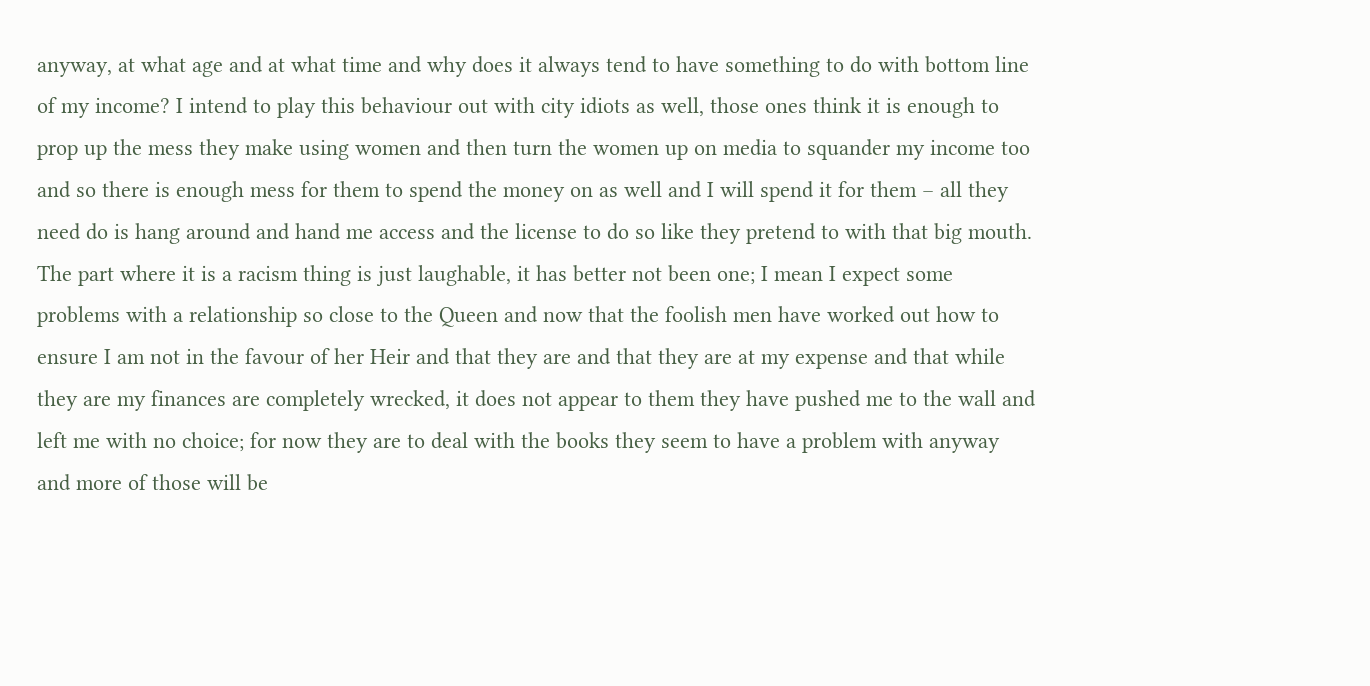anyway, at what age and at what time and why does it always tend to have something to do with bottom line of my income? I intend to play this behaviour out with city idiots as well, those ones think it is enough to prop up the mess they make using women and then turn the women up on media to squander my income too and so there is enough mess for them to spend the money on as well and I will spend it for them – all they need do is hang around and hand me access and the license to do so like they pretend to with that big mouth. The part where it is a racism thing is just laughable, it has better not been one; I mean I expect some problems with a relationship so close to the Queen and now that the foolish men have worked out how to ensure I am not in the favour of her Heir and that they are and that they are at my expense and that while they are my finances are completely wrecked, it does not appear to them they have pushed me to the wall and left me with no choice; for now they are to deal with the books they seem to have a problem with anyway and more of those will be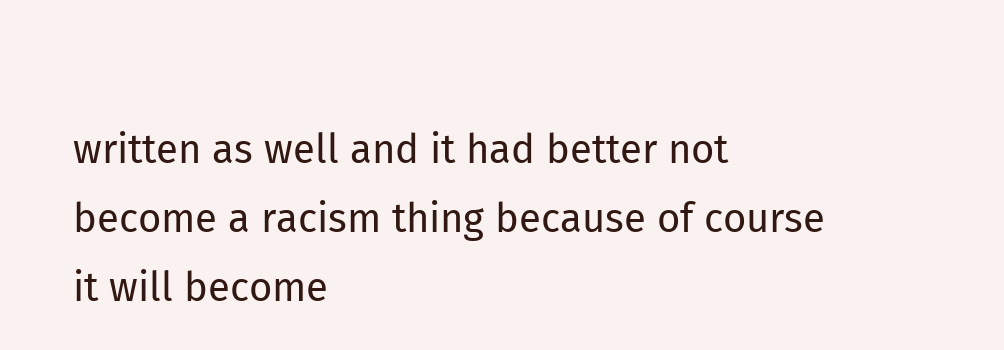written as well and it had better not become a racism thing because of course it will become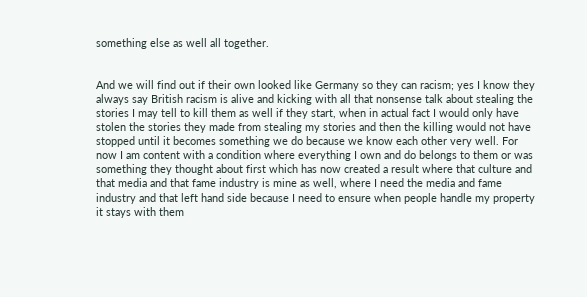something else as well all together.


And we will find out if their own looked like Germany so they can racism; yes I know they always say British racism is alive and kicking with all that nonsense talk about stealing the stories I may tell to kill them as well if they start, when in actual fact I would only have stolen the stories they made from stealing my stories and then the killing would not have stopped until it becomes something we do because we know each other very well. For now I am content with a condition where everything I own and do belongs to them or was something they thought about first which has now created a result where that culture and that media and that fame industry is mine as well, where I need the media and fame industry and that left hand side because I need to ensure when people handle my property it stays with them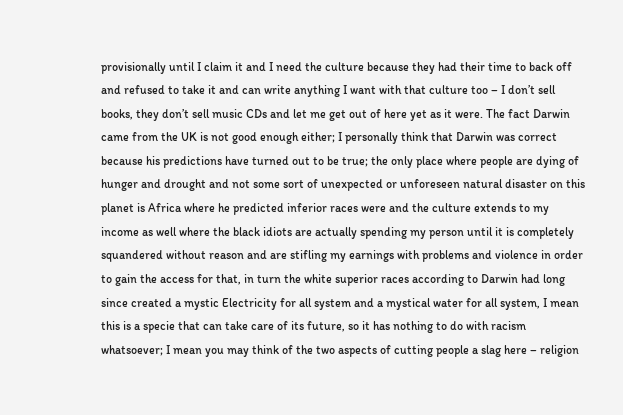provisionally until I claim it and I need the culture because they had their time to back off and refused to take it and can write anything I want with that culture too – I don’t sell books, they don’t sell music CDs and let me get out of here yet as it were. The fact Darwin came from the UK is not good enough either; I personally think that Darwin was correct because his predictions have turned out to be true; the only place where people are dying of hunger and drought and not some sort of unexpected or unforeseen natural disaster on this planet is Africa where he predicted inferior races were and the culture extends to my income as well where the black idiots are actually spending my person until it is completely squandered without reason and are stifling my earnings with problems and violence in order to gain the access for that, in turn the white superior races according to Darwin had long since created a mystic Electricity for all system and a mystical water for all system, I mean this is a specie that can take care of its future, so it has nothing to do with racism whatsoever; I mean you may think of the two aspects of cutting people a slag here – religion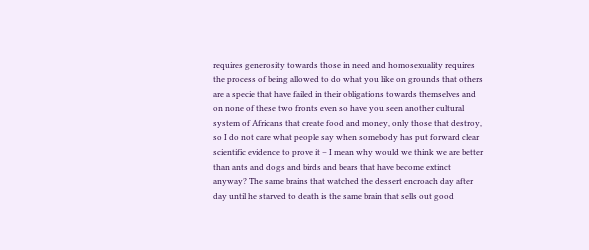requires generosity towards those in need and homosexuality requires the process of being allowed to do what you like on grounds that others are a specie that have failed in their obligations towards themselves and on none of these two fronts even so have you seen another cultural system of Africans that create food and money, only those that destroy, so I do not care what people say when somebody has put forward clear scientific evidence to prove it – I mean why would we think we are better than ants and dogs and birds and bears that have become extinct anyway? The same brains that watched the dessert encroach day after day until he starved to death is the same brain that sells out good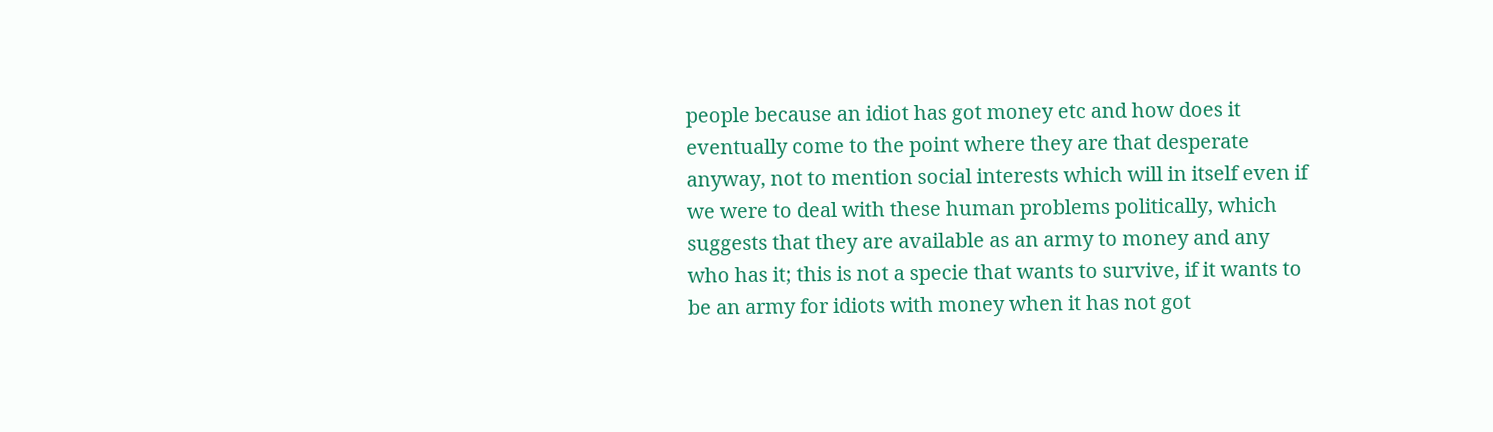people because an idiot has got money etc and how does it eventually come to the point where they are that desperate anyway, not to mention social interests which will in itself even if we were to deal with these human problems politically, which suggests that they are available as an army to money and any who has it; this is not a specie that wants to survive, if it wants to be an army for idiots with money when it has not got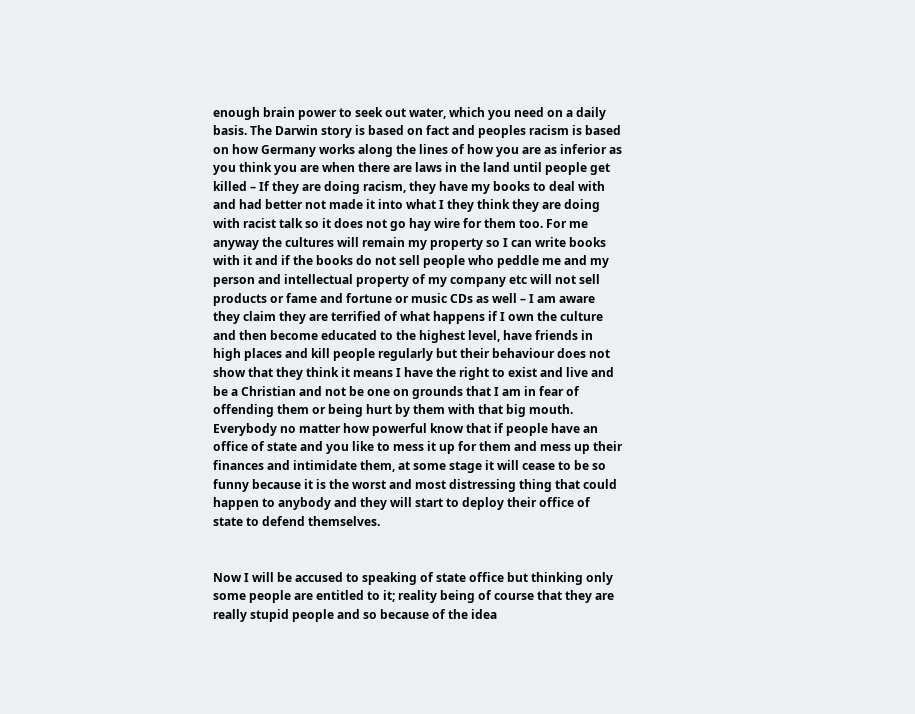enough brain power to seek out water, which you need on a daily basis. The Darwin story is based on fact and peoples racism is based on how Germany works along the lines of how you are as inferior as you think you are when there are laws in the land until people get killed – If they are doing racism, they have my books to deal with and had better not made it into what I they think they are doing with racist talk so it does not go hay wire for them too. For me anyway the cultures will remain my property so I can write books with it and if the books do not sell people who peddle me and my person and intellectual property of my company etc will not sell products or fame and fortune or music CDs as well – I am aware they claim they are terrified of what happens if I own the culture and then become educated to the highest level, have friends in high places and kill people regularly but their behaviour does not show that they think it means I have the right to exist and live and be a Christian and not be one on grounds that I am in fear of offending them or being hurt by them with that big mouth. Everybody no matter how powerful know that if people have an office of state and you like to mess it up for them and mess up their finances and intimidate them, at some stage it will cease to be so funny because it is the worst and most distressing thing that could happen to anybody and they will start to deploy their office of state to defend themselves.


Now I will be accused to speaking of state office but thinking only some people are entitled to it; reality being of course that they are really stupid people and so because of the idea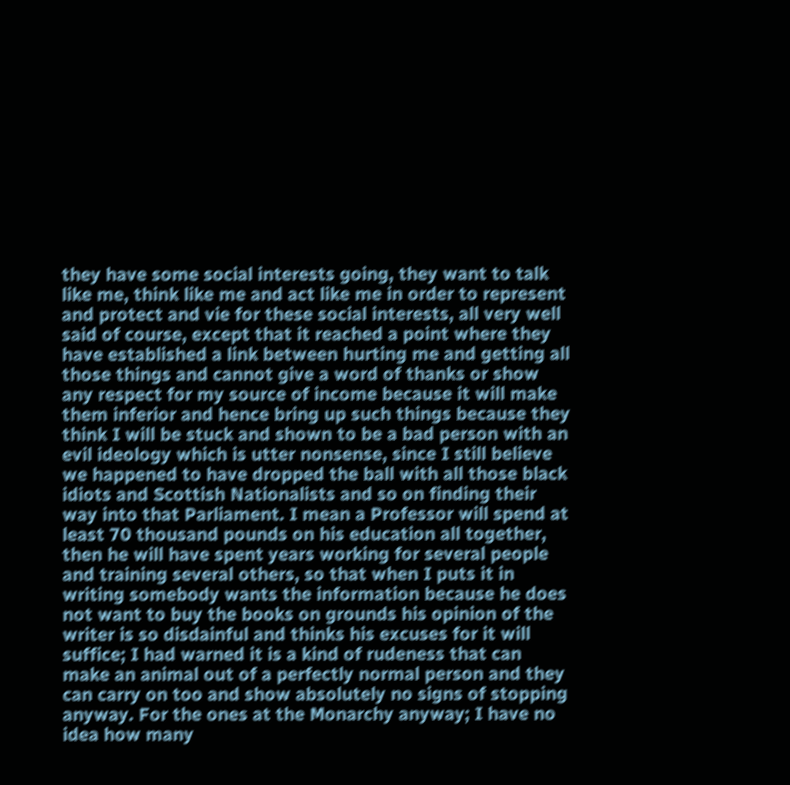they have some social interests going, they want to talk like me, think like me and act like me in order to represent and protect and vie for these social interests, all very well said of course, except that it reached a point where they have established a link between hurting me and getting all those things and cannot give a word of thanks or show any respect for my source of income because it will make them inferior and hence bring up such things because they think I will be stuck and shown to be a bad person with an evil ideology which is utter nonsense, since I still believe we happened to have dropped the ball with all those black idiots and Scottish Nationalists and so on finding their way into that Parliament. I mean a Professor will spend at least 70 thousand pounds on his education all together, then he will have spent years working for several people and training several others, so that when I puts it in writing somebody wants the information because he does not want to buy the books on grounds his opinion of the writer is so disdainful and thinks his excuses for it will suffice; I had warned it is a kind of rudeness that can make an animal out of a perfectly normal person and they can carry on too and show absolutely no signs of stopping anyway. For the ones at the Monarchy anyway; I have no idea how many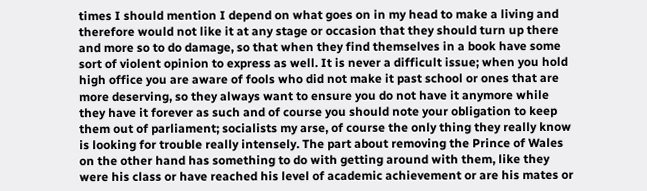times I should mention I depend on what goes on in my head to make a living and therefore would not like it at any stage or occasion that they should turn up there and more so to do damage, so that when they find themselves in a book have some sort of violent opinion to express as well. It is never a difficult issue; when you hold high office you are aware of fools who did not make it past school or ones that are more deserving, so they always want to ensure you do not have it anymore while they have it forever as such and of course you should note your obligation to keep them out of parliament; socialists my arse, of course the only thing they really know is looking for trouble really intensely. The part about removing the Prince of Wales on the other hand has something to do with getting around with them, like they were his class or have reached his level of academic achievement or are his mates or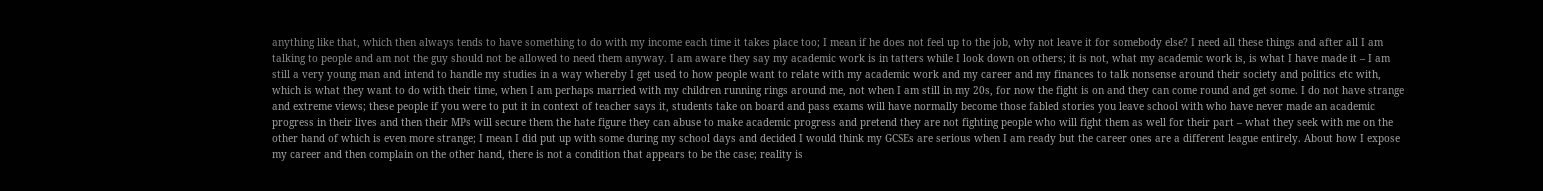anything like that, which then always tends to have something to do with my income each time it takes place too; I mean if he does not feel up to the job, why not leave it for somebody else? I need all these things and after all I am talking to people and am not the guy should not be allowed to need them anyway. I am aware they say my academic work is in tatters while I look down on others; it is not, what my academic work is, is what I have made it – I am still a very young man and intend to handle my studies in a way whereby I get used to how people want to relate with my academic work and my career and my finances to talk nonsense around their society and politics etc with, which is what they want to do with their time, when I am perhaps married with my children running rings around me, not when I am still in my 20s, for now the fight is on and they can come round and get some. I do not have strange and extreme views; these people if you were to put it in context of teacher says it, students take on board and pass exams will have normally become those fabled stories you leave school with who have never made an academic progress in their lives and then their MPs will secure them the hate figure they can abuse to make academic progress and pretend they are not fighting people who will fight them as well for their part – what they seek with me on the other hand of which is even more strange; I mean I did put up with some during my school days and decided I would think my GCSEs are serious when I am ready but the career ones are a different league entirely. About how I expose my career and then complain on the other hand, there is not a condition that appears to be the case; reality is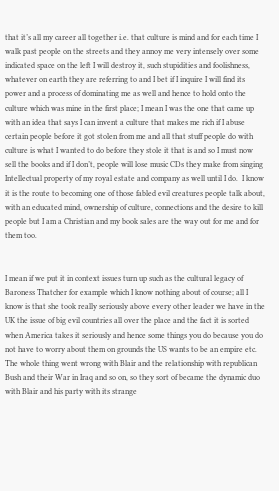that it’s all my career all together i.e. that culture is mind and for each time I walk past people on the streets and they annoy me very intensely over some indicated space on the left I will destroy it, such stupidities and foolishness, whatever on earth they are referring to and I bet if I inquire I will find its power and a process of dominating me as well and hence to hold onto the culture which was mine in the first place; I mean I was the one that came up with an idea that says I can invent a culture that makes me rich if I abuse certain people before it got stolen from me and all that stuff people do with culture is what I wanted to do before they stole it that is and so I must now sell the books and if I don’t, people will lose music CDs they make from singing Intellectual property of my royal estate and company as well until I do.  I know it is the route to becoming one of those fabled evil creatures people talk about, with an educated mind, ownership of culture, connections and the desire to kill people but I am a Christian and my book sales are the way out for me and for them too.


I mean if we put it in context issues turn up such as the cultural legacy of Baroness Thatcher for example which I know nothing about of course; all I know is that she took really seriously above every other leader we have in the UK the issue of big evil countries all over the place and the fact it is sorted when America takes it seriously and hence some things you do because you do not have to worry about them on grounds the US wants to be an empire etc. The whole thing went wrong with Blair and the relationship with republican Bush and their War in Iraq and so on, so they sort of became the dynamic duo with Blair and his party with its strange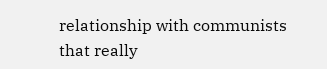relationship with communists that really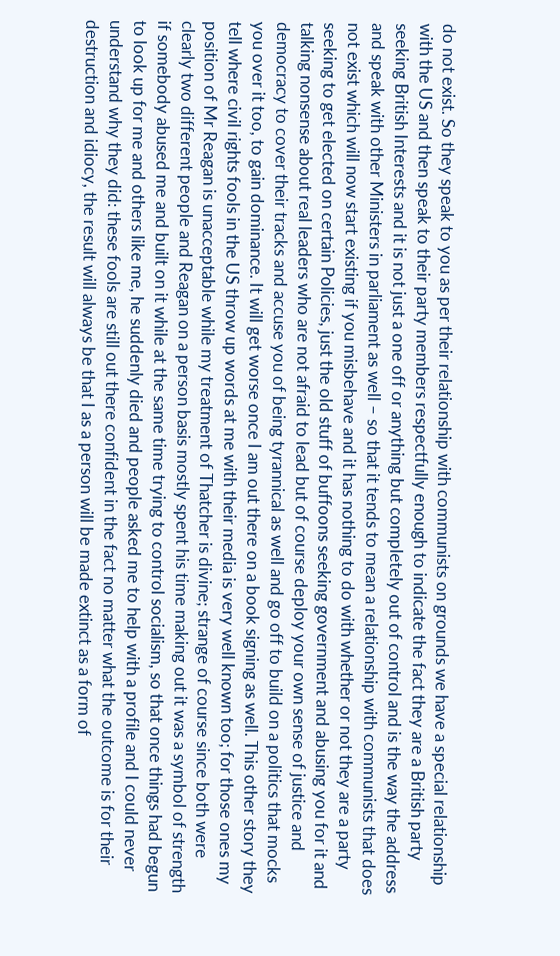do not exist. So they speak to you as per their relationship with communists on grounds we have a special relationship with the US and then speak to their party members respectfully enough to indicate the fact they are a British party seeking British Interests and it is not just a one off or anything but completely out of control and is the way the address and speak with other Ministers in parliament as well – so that it tends to mean a relationship with communists that does not exist which will now start existing if you misbehave and it has nothing to do with whether or not they are a party seeking to get elected on certain Policies, just the old stuff of buffoons seeking government and abusing you for it and talking nonsense about real leaders who are not afraid to lead but of course deploy your own sense of justice and democracy to cover their tracks and accuse you of being tyrannical as well and go off to build on a politics that mocks you over it too, to gain dominance. It will get worse once I am out there on a book signing as well. This other story they tell where civil rights fools in the US throw up words at me with their media is very well known too; for those ones my position of Mr Reagan is unacceptable while my treatment of Thatcher is divine; strange of course since both were clearly two different people and Reagan on a person basis mostly spent his time making out it was a symbol of strength if somebody abused me and built on it while at the same time trying to control socialism, so that once things had begun to look up for me and others like me, he suddenly died and people asked me to help with a profile and I could never understand why they did: these fools are still out there confident in the fact no matter what the outcome is for their destruction and idiocy, the result will always be that I as a person will be made extinct as a form of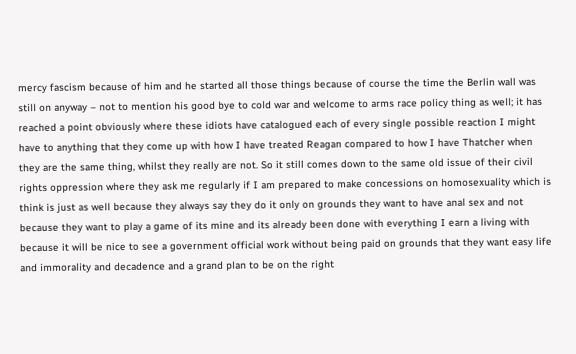mercy fascism because of him and he started all those things because of course the time the Berlin wall was still on anyway – not to mention his good bye to cold war and welcome to arms race policy thing as well; it has reached a point obviously where these idiots have catalogued each of every single possible reaction I might have to anything that they come up with how I have treated Reagan compared to how I have Thatcher when they are the same thing, whilst they really are not. So it still comes down to the same old issue of their civil rights oppression where they ask me regularly if I am prepared to make concessions on homosexuality which is think is just as well because they always say they do it only on grounds they want to have anal sex and not because they want to play a game of its mine and its already been done with everything I earn a living with because it will be nice to see a government official work without being paid on grounds that they want easy life and immorality and decadence and a grand plan to be on the right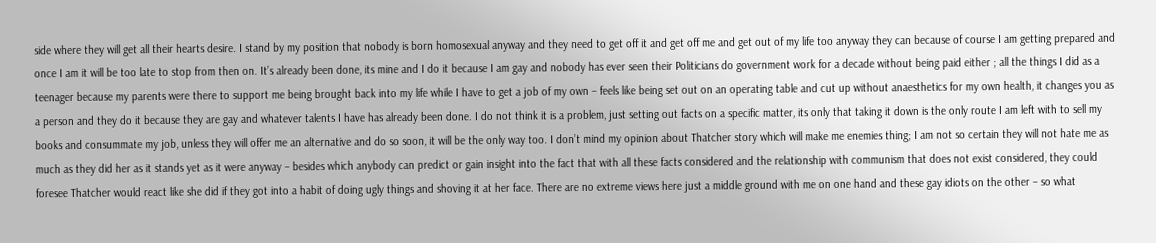side where they will get all their hearts desire. I stand by my position that nobody is born homosexual anyway and they need to get off it and get off me and get out of my life too anyway they can because of course I am getting prepared and once I am it will be too late to stop from then on. It’s already been done, its mine and I do it because I am gay and nobody has ever seen their Politicians do government work for a decade without being paid either ; all the things I did as a teenager because my parents were there to support me being brought back into my life while I have to get a job of my own – feels like being set out on an operating table and cut up without anaesthetics for my own health, it changes you as a person and they do it because they are gay and whatever talents I have has already been done. I do not think it is a problem, just setting out facts on a specific matter, its only that taking it down is the only route I am left with to sell my books and consummate my job, unless they will offer me an alternative and do so soon, it will be the only way too. I don’t mind my opinion about Thatcher story which will make me enemies thing; I am not so certain they will not hate me as much as they did her as it stands yet as it were anyway – besides which anybody can predict or gain insight into the fact that with all these facts considered and the relationship with communism that does not exist considered, they could foresee Thatcher would react like she did if they got into a habit of doing ugly things and shoving it at her face. There are no extreme views here just a middle ground with me on one hand and these gay idiots on the other – so what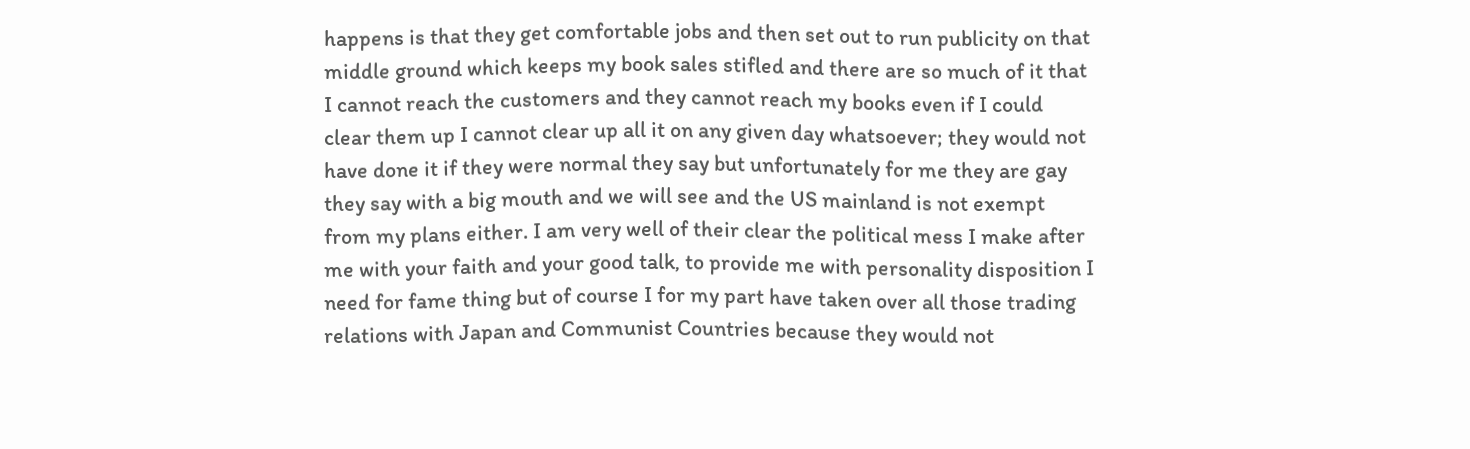happens is that they get comfortable jobs and then set out to run publicity on that middle ground which keeps my book sales stifled and there are so much of it that I cannot reach the customers and they cannot reach my books even if I could clear them up I cannot clear up all it on any given day whatsoever; they would not have done it if they were normal they say but unfortunately for me they are gay they say with a big mouth and we will see and the US mainland is not exempt from my plans either. I am very well of their clear the political mess I make after me with your faith and your good talk, to provide me with personality disposition I need for fame thing but of course I for my part have taken over all those trading relations with Japan and Communist Countries because they would not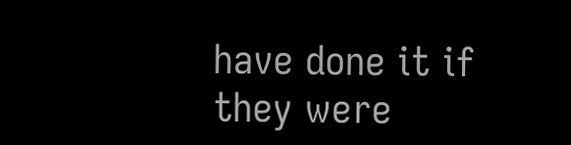have done it if they were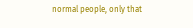normal people, only that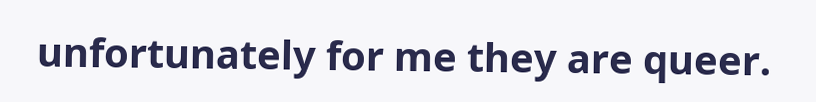unfortunately for me they are queer.